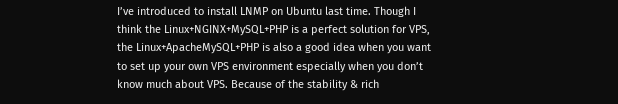I’ve introduced to install LNMP on Ubuntu last time. Though I think the Linux+NGINX+MySQL+PHP is a perfect solution for VPS, the Linux+ApacheMySQL+PHP is also a good idea when you want to set up your own VPS environment especially when you don’t know much about VPS. Because of the stability & rich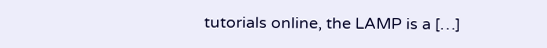tutorials online, the LAMP is a […]